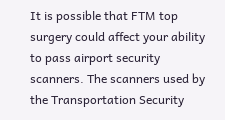It is possible that FTM top surgery could affect your ability to pass airport security scanners. The scanners used by the Transportation Security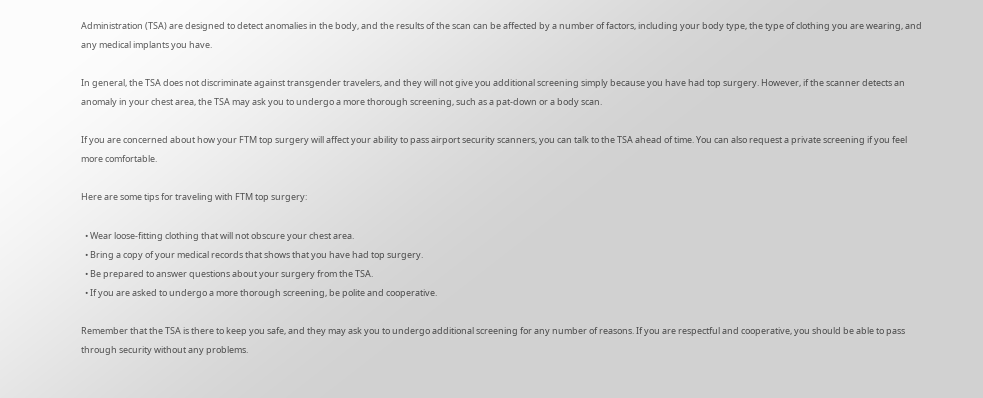Administration (TSA) are designed to detect anomalies in the body, and the results of the scan can be affected by a number of factors, including your body type, the type of clothing you are wearing, and any medical implants you have.

In general, the TSA does not discriminate against transgender travelers, and they will not give you additional screening simply because you have had top surgery. However, if the scanner detects an anomaly in your chest area, the TSA may ask you to undergo a more thorough screening, such as a pat-down or a body scan.

If you are concerned about how your FTM top surgery will affect your ability to pass airport security scanners, you can talk to the TSA ahead of time. You can also request a private screening if you feel more comfortable.

Here are some tips for traveling with FTM top surgery:

  • Wear loose-fitting clothing that will not obscure your chest area.
  • Bring a copy of your medical records that shows that you have had top surgery.
  • Be prepared to answer questions about your surgery from the TSA.
  • If you are asked to undergo a more thorough screening, be polite and cooperative.

Remember that the TSA is there to keep you safe, and they may ask you to undergo additional screening for any number of reasons. If you are respectful and cooperative, you should be able to pass through security without any problems.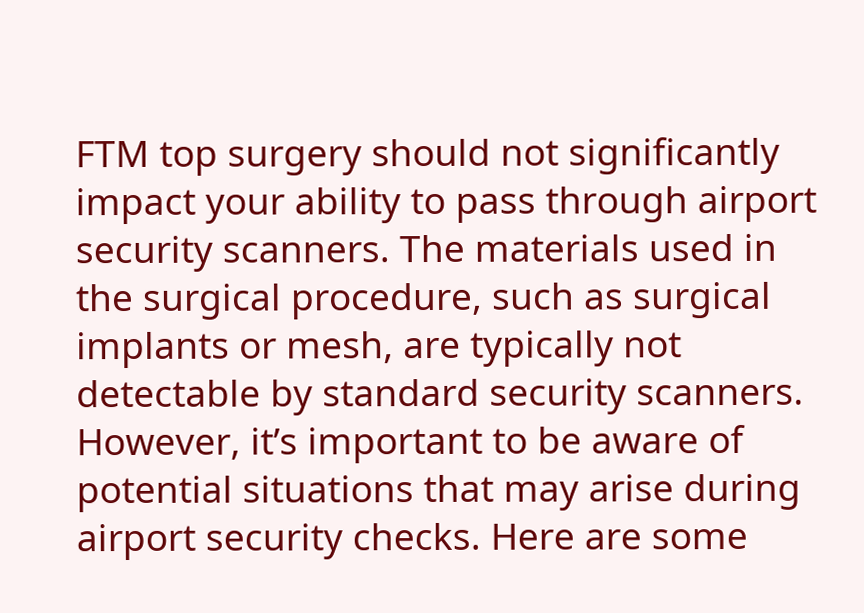FTM top surgery should not significantly impact your ability to pass through airport security scanners. The materials used in the surgical procedure, such as surgical implants or mesh, are typically not detectable by standard security scanners. However, it’s important to be aware of potential situations that may arise during airport security checks. Here are some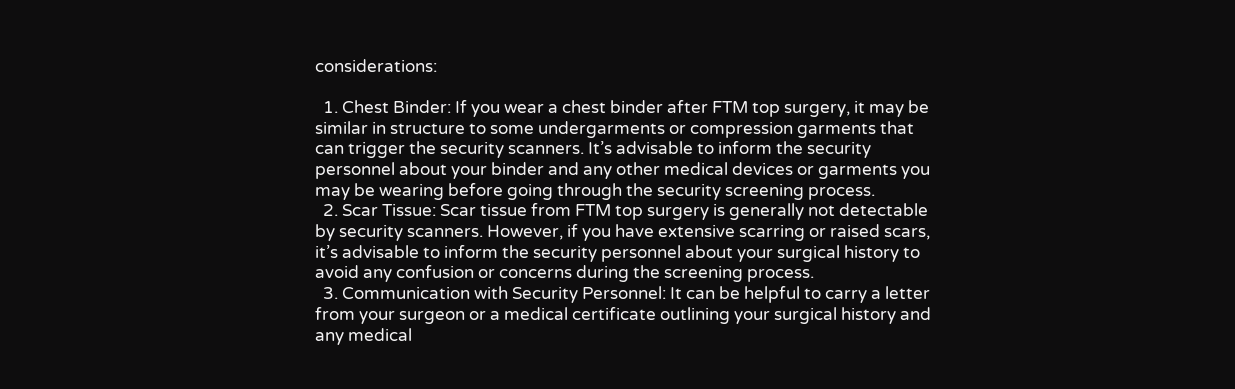considerations:

  1. Chest Binder: If you wear a chest binder after FTM top surgery, it may be similar in structure to some undergarments or compression garments that can trigger the security scanners. It’s advisable to inform the security personnel about your binder and any other medical devices or garments you may be wearing before going through the security screening process.
  2. Scar Tissue: Scar tissue from FTM top surgery is generally not detectable by security scanners. However, if you have extensive scarring or raised scars, it’s advisable to inform the security personnel about your surgical history to avoid any confusion or concerns during the screening process.
  3. Communication with Security Personnel: It can be helpful to carry a letter from your surgeon or a medical certificate outlining your surgical history and any medical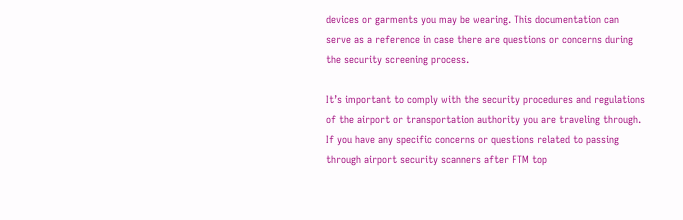devices or garments you may be wearing. This documentation can serve as a reference in case there are questions or concerns during the security screening process.

It’s important to comply with the security procedures and regulations of the airport or transportation authority you are traveling through. If you have any specific concerns or questions related to passing through airport security scanners after FTM top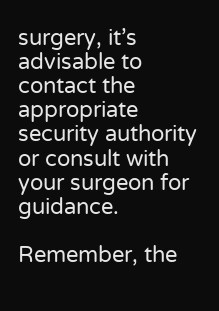surgery, it’s advisable to contact the appropriate security authority or consult with your surgeon for guidance.

Remember, the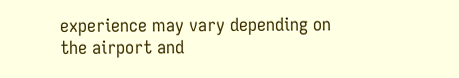experience may vary depending on the airport and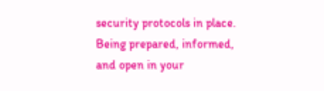security protocols in place. Being prepared, informed, and open in your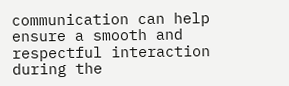communication can help ensure a smooth and respectful interaction during the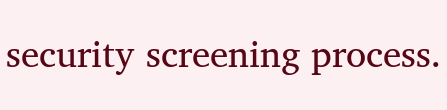security screening process.